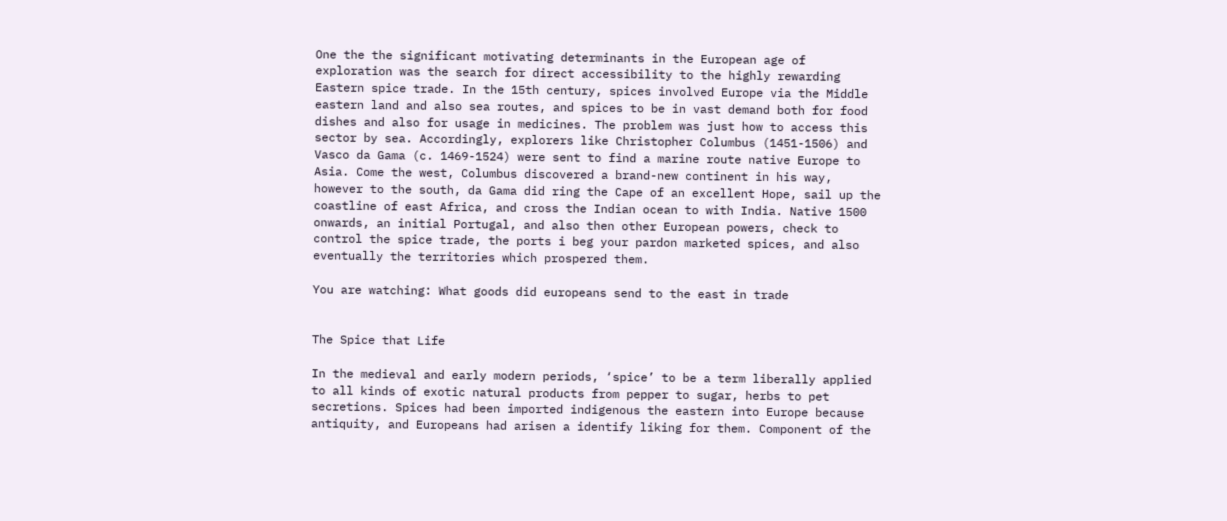One the the significant motivating determinants in the European age of exploration was the search for direct accessibility to the highly rewarding Eastern spice trade. In the 15th century, spices involved Europe via the Middle eastern land and also sea routes, and spices to be in vast demand both for food dishes and also for usage in medicines. The problem was just how to access this sector by sea. Accordingly, explorers like Christopher Columbus (1451-1506) and Vasco da Gama (c. 1469-1524) were sent to find a marine route native Europe to Asia. Come the west, Columbus discovered a brand-new continent in his way, however to the south, da Gama did ring the Cape of an excellent Hope, sail up the coastline of east Africa, and cross the Indian ocean to with India. Native 1500 onwards, an initial Portugal, and also then other European powers, check to control the spice trade, the ports i beg your pardon marketed spices, and also eventually the territories which prospered them.

You are watching: What goods did europeans send to the east in trade


The Spice that Life

In the medieval and early modern periods, ‘spice’ to be a term liberally applied to all kinds of exotic natural products from pepper to sugar, herbs to pet secretions. Spices had been imported indigenous the eastern into Europe because antiquity, and Europeans had arisen a identify liking for them. Component of the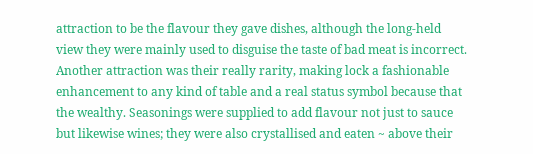attraction to be the flavour they gave dishes, although the long-held view they were mainly used to disguise the taste of bad meat is incorrect. Another attraction was their really rarity, making lock a fashionable enhancement to any kind of table and a real status symbol because that the wealthy. Seasonings were supplied to add flavour not just to sauce but likewise wines; they were also crystallised and eaten ~ above their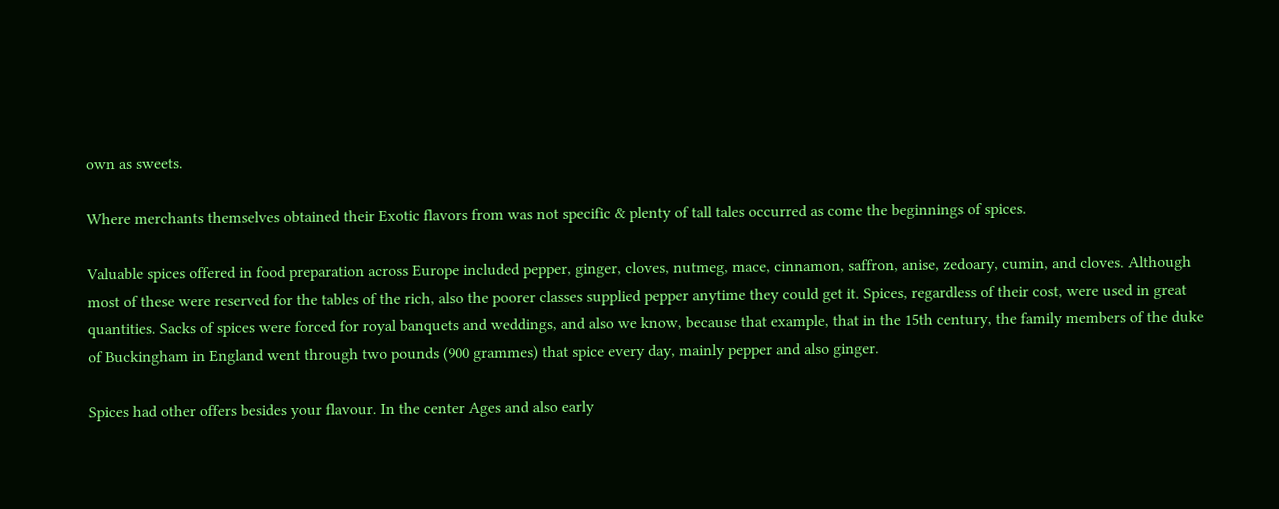own as sweets.

Where merchants themselves obtained their Exotic flavors from was not specific & plenty of tall tales occurred as come the beginnings of spices.

Valuable spices offered in food preparation across Europe included pepper, ginger, cloves, nutmeg, mace, cinnamon, saffron, anise, zedoary, cumin, and cloves. Although most of these were reserved for the tables of the rich, also the poorer classes supplied pepper anytime they could get it. Spices, regardless of their cost, were used in great quantities. Sacks of spices were forced for royal banquets and weddings, and also we know, because that example, that in the 15th century, the family members of the duke of Buckingham in England went through two pounds (900 grammes) that spice every day, mainly pepper and also ginger.

Spices had other offers besides your flavour. In the center Ages and also early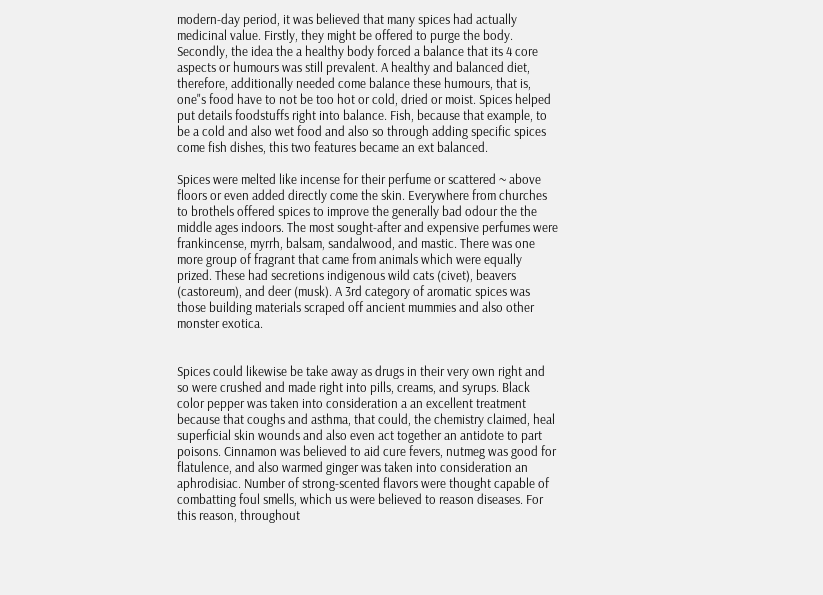modern-day period, it was believed that many spices had actually medicinal value. Firstly, they might be offered to purge the body. Secondly, the idea the a healthy body forced a balance that its 4 core aspects or humours was still prevalent. A healthy and balanced diet, therefore, additionally needed come balance these humours, that is, one"s food have to not be too hot or cold, dried or moist. Spices helped put details foodstuffs right into balance. Fish, because that example, to be a cold and also wet food and also so through adding specific spices come fish dishes, this two features became an ext balanced.

Spices were melted like incense for their perfume or scattered ~ above floors or even added directly come the skin. Everywhere from churches to brothels offered spices to improve the generally bad odour the the middle ages indoors. The most sought-after and expensive perfumes were frankincense, myrrh, balsam, sandalwood, and mastic. There was one more group of fragrant that came from animals which were equally prized. These had secretions indigenous wild cats (civet), beavers (castoreum), and deer (musk). A 3rd category of aromatic spices was those building materials scraped off ancient mummies and also other monster exotica.


Spices could likewise be take away as drugs in their very own right and so were crushed and made right into pills, creams, and syrups. Black color pepper was taken into consideration a an excellent treatment because that coughs and asthma, that could, the chemistry claimed, heal superficial skin wounds and also even act together an antidote to part poisons. Cinnamon was believed to aid cure fevers, nutmeg was good for flatulence, and also warmed ginger was taken into consideration an aphrodisiac. Number of strong-scented flavors were thought capable of combatting foul smells, which us were believed to reason diseases. For this reason, throughout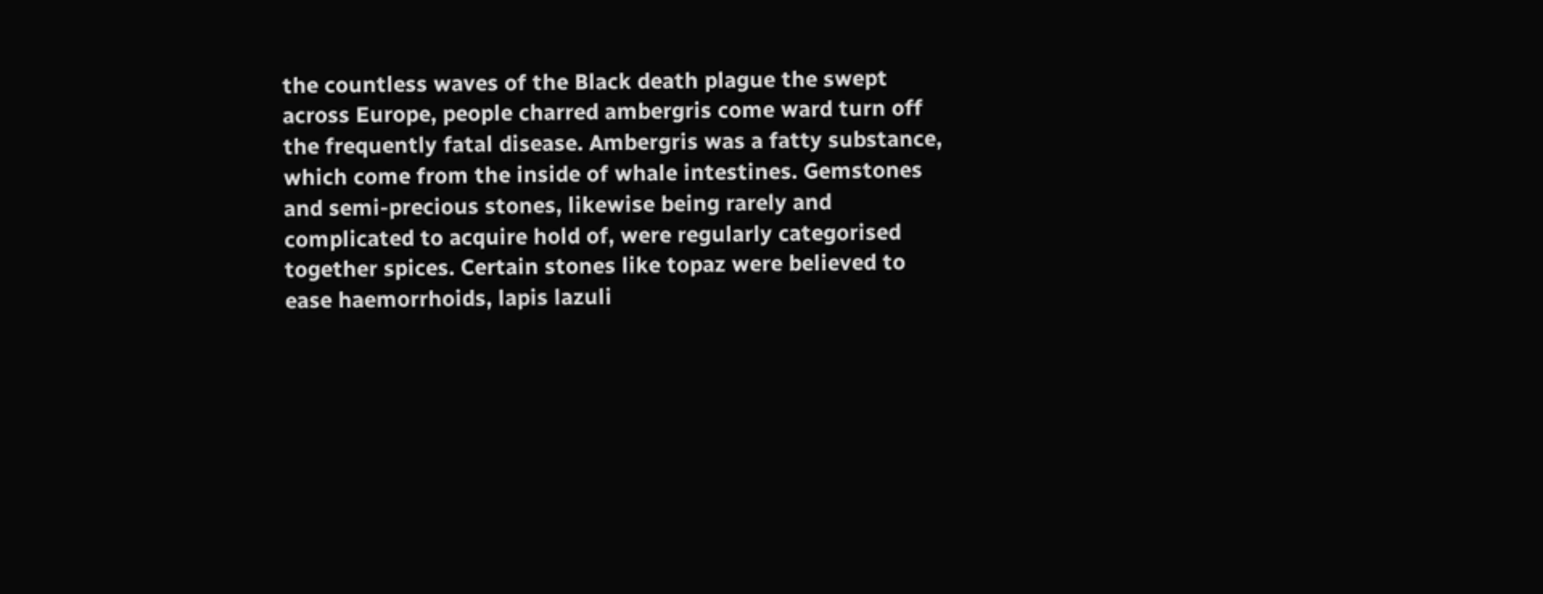the countless waves of the Black death plague the swept across Europe, people charred ambergris come ward turn off the frequently fatal disease. Ambergris was a fatty substance, which come from the inside of whale intestines. Gemstones and semi-precious stones, likewise being rarely and complicated to acquire hold of, were regularly categorised together spices. Certain stones like topaz were believed to ease haemorrhoids, lapis lazuli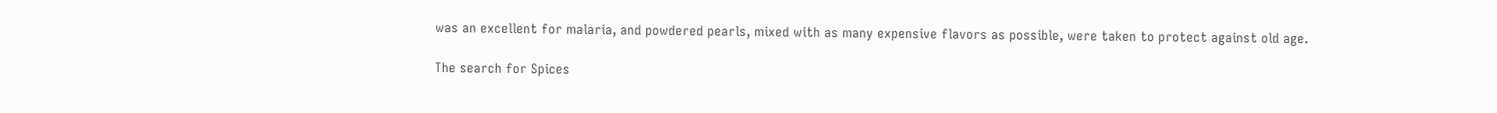was an excellent for malaria, and powdered pearls, mixed with as many expensive flavors as possible, were taken to protect against old age.

The search for Spices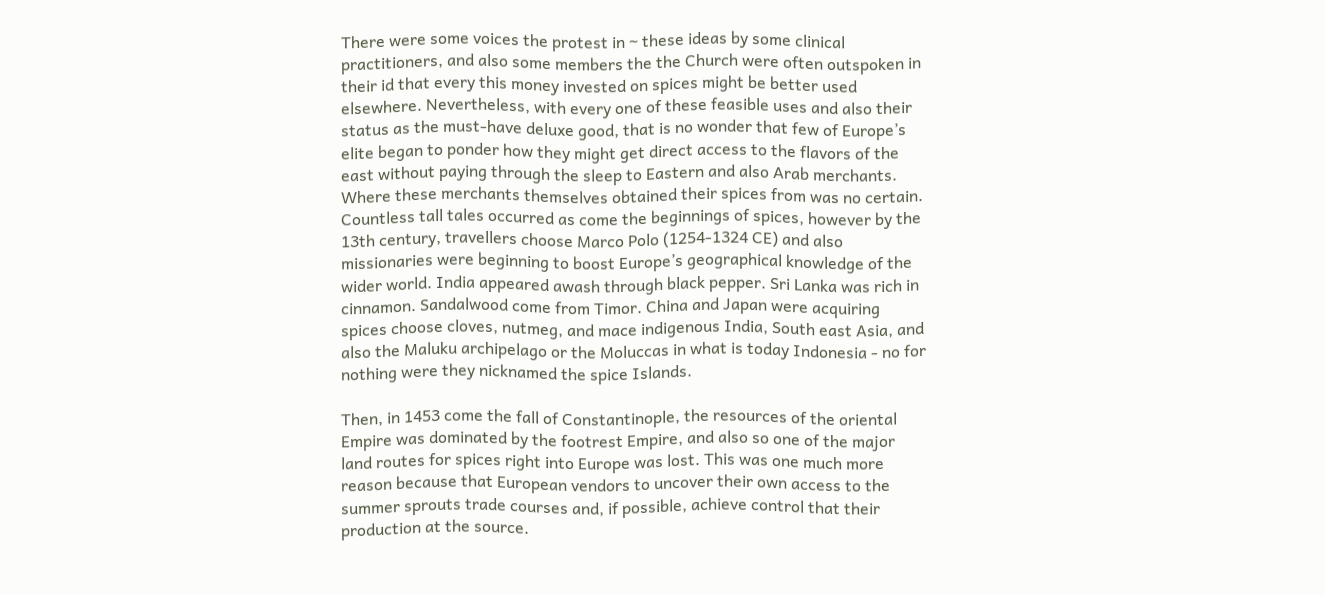There were some voices the protest in ~ these ideas by some clinical practitioners, and also some members the the Church were often outspoken in their id that every this money invested on spices might be better used elsewhere. Nevertheless, with every one of these feasible uses and also their status as the must-have deluxe good, that is no wonder that few of Europe’s elite began to ponder how they might get direct access to the flavors of the east without paying through the sleep to Eastern and also Arab merchants. Where these merchants themselves obtained their spices from was no certain. Countless tall tales occurred as come the beginnings of spices, however by the 13th century, travellers choose Marco Polo (1254-1324 CE) and also missionaries were beginning to boost Europe’s geographical knowledge of the wider world. India appeared awash through black pepper. Sri Lanka was rich in cinnamon. Sandalwood come from Timor. China and Japan were acquiring spices choose cloves, nutmeg, and mace indigenous India, South east Asia, and also the Maluku archipelago or the Moluccas in what is today Indonesia - no for nothing were they nicknamed the spice Islands.

Then, in 1453 come the fall of Constantinople, the resources of the oriental Empire was dominated by the footrest Empire, and also so one of the major land routes for spices right into Europe was lost. This was one much more reason because that European vendors to uncover their own access to the summer sprouts trade courses and, if possible, achieve control that their production at the source.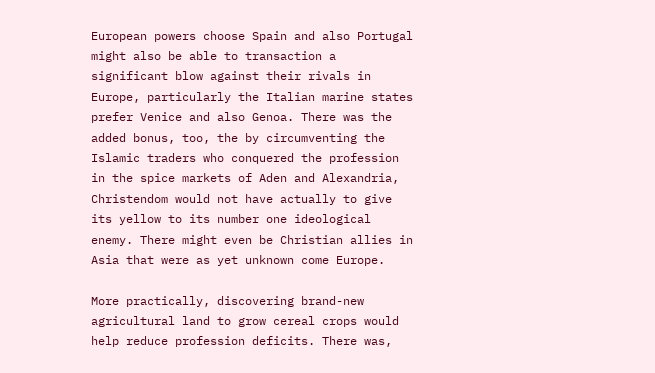European powers choose Spain and also Portugal might also be able to transaction a significant blow against their rivals in Europe, particularly the Italian marine states prefer Venice and also Genoa. There was the added bonus, too, the by circumventing the Islamic traders who conquered the profession in the spice markets of Aden and Alexandria, Christendom would not have actually to give its yellow to its number one ideological enemy. There might even be Christian allies in Asia that were as yet unknown come Europe.

More practically, discovering brand-new agricultural land to grow cereal crops would help reduce profession deficits. There was,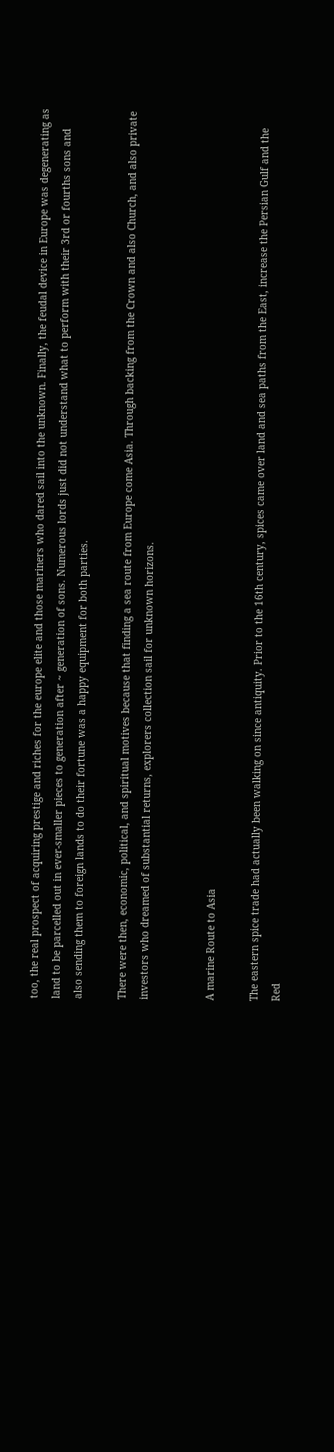too, the real prospect of acquiring prestige and riches for the europe elite and those mariners who dared sail into the unknown. Finally, the feudal device in Europe was degenerating as land to be parcelled out in ever-smaller pieces to generation after ~ generation of sons. Numerous lords just did not understand what to perform with their 3rd or fourths sons and also sending them to foreign lands to do their fortune was a happy equipment for both parties.

There were then, economic, political, and spiritual motives because that finding a sea route from Europe come Asia. Through backing from the Crown and also Church, and also private investors who dreamed of substantial returns, explorers collection sail for unknown horizons.


A marine Route to Asia

The eastern spice trade had actually been walking on since antiquity. Prior to the 16th century, spices came over land and sea paths from the East, increase the Persian Gulf and the Red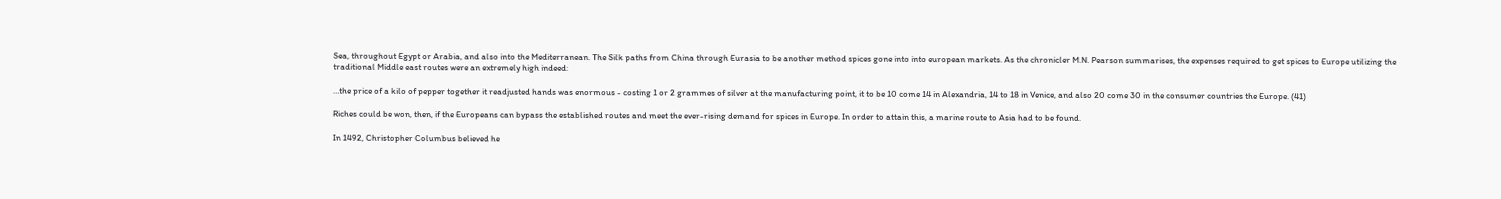Sea, throughout Egypt or Arabia, and also into the Mediterranean. The Silk paths from China through Eurasia to be another method spices gone into into european markets. As the chronicler M.N. Pearson summarises, the expenses required to get spices to Europe utilizing the traditional Middle east routes were an extremely high indeed:

…the price of a kilo of pepper together it readjusted hands was enormous - costing 1 or 2 grammes of silver at the manufacturing point, it to be 10 come 14 in Alexandria, 14 to 18 in Venice, and also 20 come 30 in the consumer countries the Europe. (41)

Riches could be won, then, if the Europeans can bypass the established routes and meet the ever-rising demand for spices in Europe. In order to attain this, a marine route to Asia had to be found.

In 1492, Christopher Columbus believed he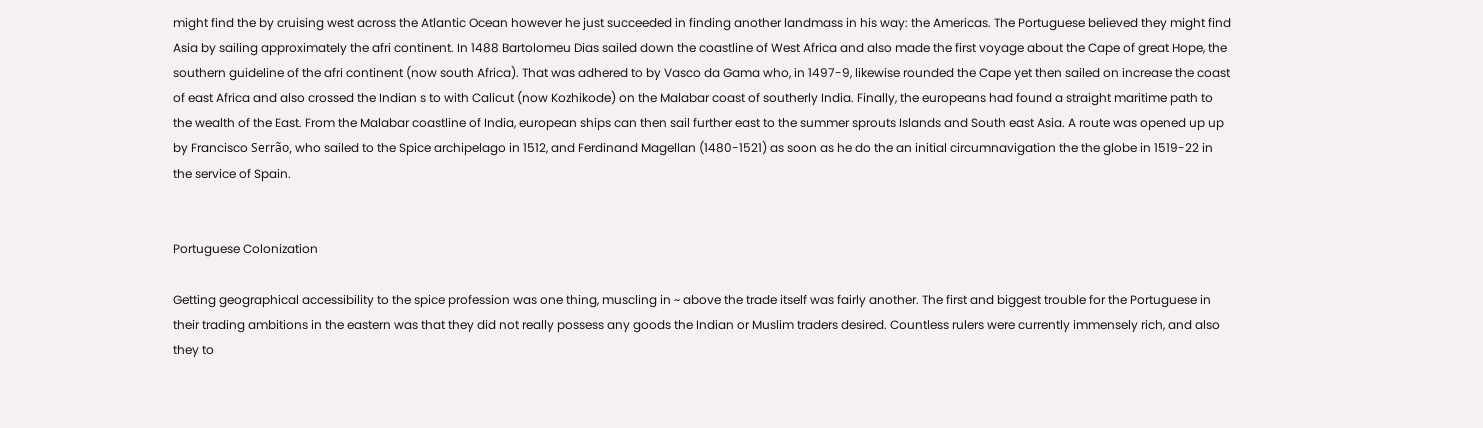might find the by cruising west across the Atlantic Ocean however he just succeeded in finding another landmass in his way: the Americas. The Portuguese believed they might find Asia by sailing approximately the afri continent. In 1488 Bartolomeu Dias sailed down the coastline of West Africa and also made the first voyage about the Cape of great Hope, the southern guideline of the afri continent (now south Africa). That was adhered to by Vasco da Gama who, in 1497-9, likewise rounded the Cape yet then sailed on increase the coast of east Africa and also crossed the Indian s to with Calicut (now Kozhikode) on the Malabar coast of southerly India. Finally, the europeans had found a straight maritime path to the wealth of the East. From the Malabar coastline of India, european ships can then sail further east to the summer sprouts Islands and South east Asia. A route was opened up up by Francisco Serrão, who sailed to the Spice archipelago in 1512, and Ferdinand Magellan (1480-1521) as soon as he do the an initial circumnavigation the the globe in 1519-22 in the service of Spain.


Portuguese Colonization

Getting geographical accessibility to the spice profession was one thing, muscling in ~ above the trade itself was fairly another. The first and biggest trouble for the Portuguese in their trading ambitions in the eastern was that they did not really possess any goods the Indian or Muslim traders desired. Countless rulers were currently immensely rich, and also they to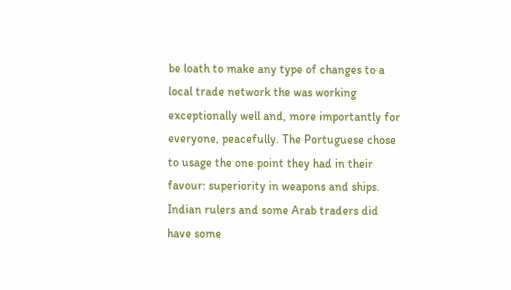be loath to make any type of changes to a local trade network the was working exceptionally well and, more importantly for everyone, peacefully. The Portuguese chose to usage the one point they had in their favour: superiority in weapons and ships. Indian rulers and some Arab traders did have some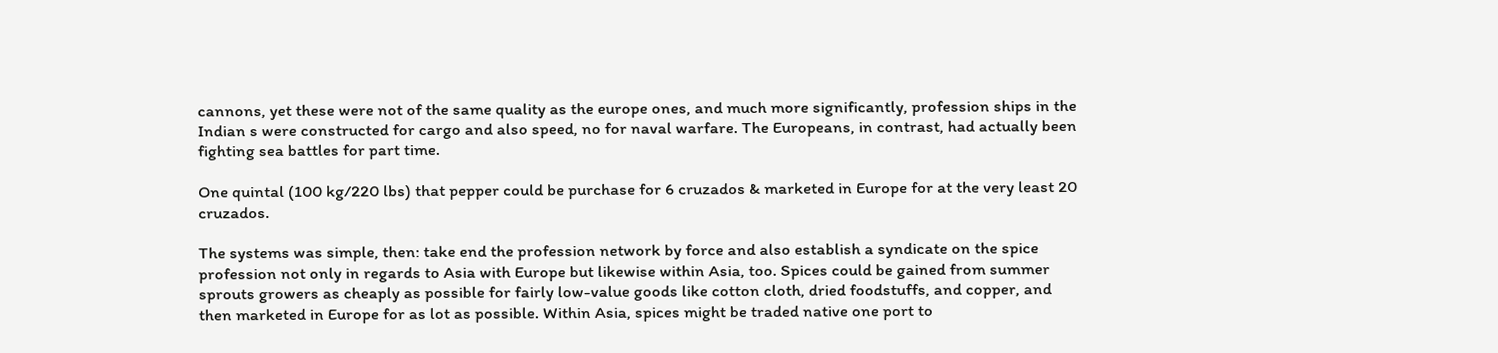cannons, yet these were not of the same quality as the europe ones, and much more significantly, profession ships in the Indian s were constructed for cargo and also speed, no for naval warfare. The Europeans, in contrast, had actually been fighting sea battles for part time.

One quintal (100 kg/220 lbs) that pepper could be purchase for 6 cruzados & marketed in Europe for at the very least 20 cruzados.

The systems was simple, then: take end the profession network by force and also establish a syndicate on the spice profession not only in regards to Asia with Europe but likewise within Asia, too. Spices could be gained from summer sprouts growers as cheaply as possible for fairly low-value goods like cotton cloth, dried foodstuffs, and copper, and then marketed in Europe for as lot as possible. Within Asia, spices might be traded native one port to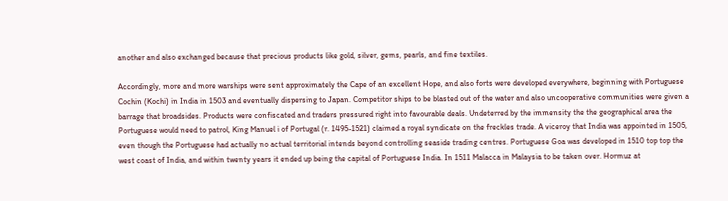another and also exchanged because that precious products like gold, silver, gems, pearls, and fine textiles.

Accordingly, more and more warships were sent approximately the Cape of an excellent Hope, and also forts were developed everywhere, beginning with Portuguese Cochin (Kochi) in India in 1503 and eventually dispersing to Japan. Competitor ships to be blasted out of the water and also uncooperative communities were given a barrage that broadsides. Products were confiscated and traders pressured right into favourable deals. Undeterred by the immensity the the geographical area the Portuguese would need to patrol, King Manuel i of Portugal (r. 1495-1521) claimed a royal syndicate on the freckles trade. A viceroy that India was appointed in 1505, even though the Portuguese had actually no actual territorial intends beyond controlling seaside trading centres. Portuguese Goa was developed in 1510 top top the west coast of India, and within twenty years it ended up being the capital of Portuguese India. In 1511 Malacca in Malaysia to be taken over. Hormuz at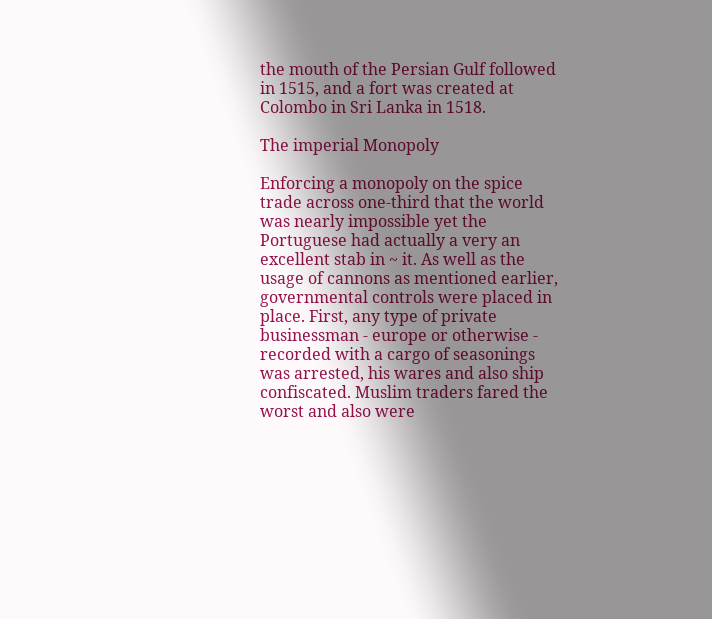the mouth of the Persian Gulf followed in 1515, and a fort was created at Colombo in Sri Lanka in 1518.

The imperial Monopoly

Enforcing a monopoly on the spice trade across one-third that the world was nearly impossible yet the Portuguese had actually a very an excellent stab in ~ it. As well as the usage of cannons as mentioned earlier, governmental controls were placed in place. First, any type of private businessman - europe or otherwise - recorded with a cargo of seasonings was arrested, his wares and also ship confiscated. Muslim traders fared the worst and also were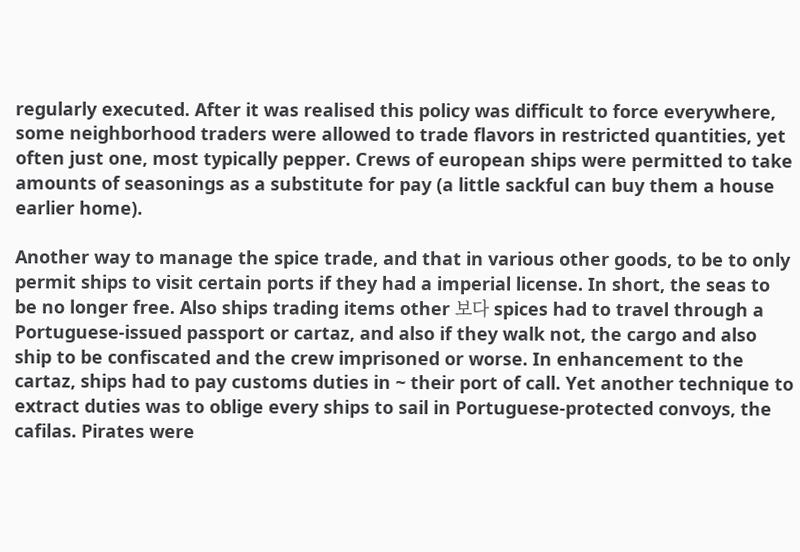regularly executed. After it was realised this policy was difficult to force everywhere, some neighborhood traders were allowed to trade flavors in restricted quantities, yet often just one, most typically pepper. Crews of european ships were permitted to take amounts of seasonings as a substitute for pay (a little sackful can buy them a house earlier home).

Another way to manage the spice trade, and that in various other goods, to be to only permit ships to visit certain ports if they had a imperial license. In short, the seas to be no longer free. Also ships trading items other 보다 spices had to travel through a Portuguese-issued passport or cartaz, and also if they walk not, the cargo and also ship to be confiscated and the crew imprisoned or worse. In enhancement to the cartaz, ships had to pay customs duties in ~ their port of call. Yet another technique to extract duties was to oblige every ships to sail in Portuguese-protected convoys, the cafilas. Pirates were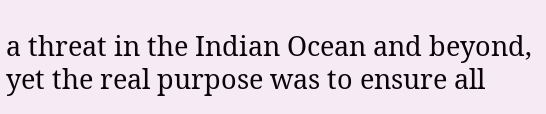a threat in the Indian Ocean and beyond, yet the real purpose was to ensure all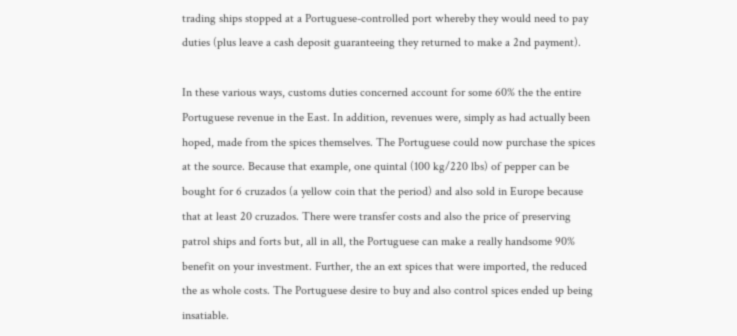trading ships stopped at a Portuguese-controlled port whereby they would need to pay duties (plus leave a cash deposit guaranteeing they returned to make a 2nd payment).

In these various ways, customs duties concerned account for some 60% the the entire Portuguese revenue in the East. In addition, revenues were, simply as had actually been hoped, made from the spices themselves. The Portuguese could now purchase the spices at the source. Because that example, one quintal (100 kg/220 lbs) of pepper can be bought for 6 cruzados (a yellow coin that the period) and also sold in Europe because that at least 20 cruzados. There were transfer costs and also the price of preserving patrol ships and forts but, all in all, the Portuguese can make a really handsome 90% benefit on your investment. Further, the an ext spices that were imported, the reduced the as whole costs. The Portuguese desire to buy and also control spices ended up being insatiable.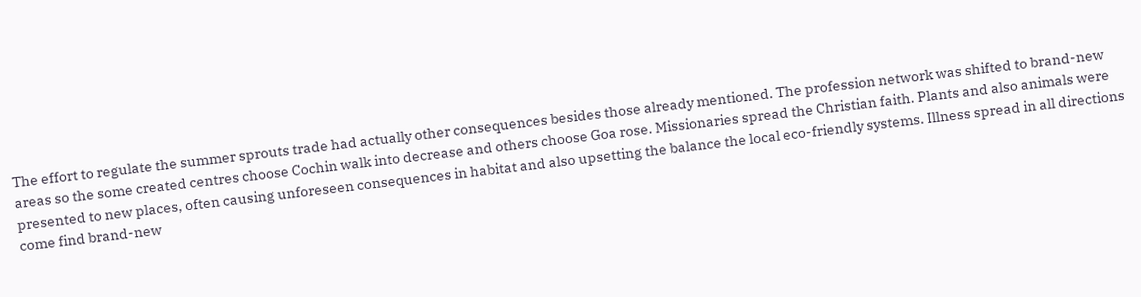The effort to regulate the summer sprouts trade had actually other consequences besides those already mentioned. The profession network was shifted to brand-new areas so the some created centres choose Cochin walk into decrease and others choose Goa rose. Missionaries spread the Christian faith. Plants and also animals were presented to new places, often causing unforeseen consequences in habitat and also upsetting the balance the local eco-friendly systems. Illness spread in all directions come find brand-new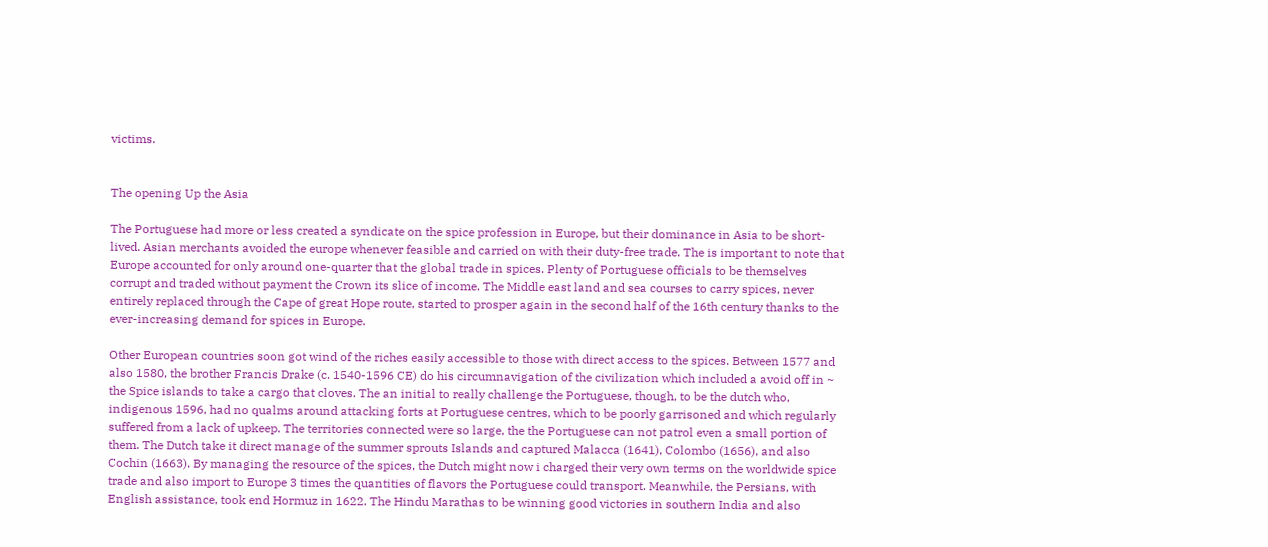victims.


The opening Up the Asia

The Portuguese had more or less created a syndicate on the spice profession in Europe, but their dominance in Asia to be short-lived. Asian merchants avoided the europe whenever feasible and carried on with their duty-free trade. The is important to note that Europe accounted for only around one-quarter that the global trade in spices. Plenty of Portuguese officials to be themselves corrupt and traded without payment the Crown its slice of income. The Middle east land and sea courses to carry spices, never entirely replaced through the Cape of great Hope route, started to prosper again in the second half of the 16th century thanks to the ever-increasing demand for spices in Europe.

Other European countries soon got wind of the riches easily accessible to those with direct access to the spices. Between 1577 and also 1580, the brother Francis Drake (c. 1540-1596 CE) do his circumnavigation of the civilization which included a avoid off in ~ the Spice islands to take a cargo that cloves. The an initial to really challenge the Portuguese, though, to be the dutch who, indigenous 1596, had no qualms around attacking forts at Portuguese centres, which to be poorly garrisoned and which regularly suffered from a lack of upkeep. The territories connected were so large, the the Portuguese can not patrol even a small portion of them. The Dutch take it direct manage of the summer sprouts Islands and captured Malacca (1641), Colombo (1656), and also Cochin (1663). By managing the resource of the spices, the Dutch might now i charged their very own terms on the worldwide spice trade and also import to Europe 3 times the quantities of flavors the Portuguese could transport. Meanwhile, the Persians, with English assistance, took end Hormuz in 1622. The Hindu Marathas to be winning good victories in southern India and also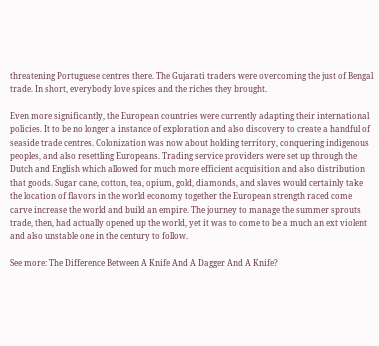threatening Portuguese centres there. The Gujarati traders were overcoming the just of Bengal trade. In short, everybody love spices and the riches they brought.

Even more significantly, the European countries were currently adapting their international policies. It to be no longer a instance of exploration and also discovery to create a handful of seaside trade centres. Colonization was now about holding territory, conquering indigenous peoples, and also resettling Europeans. Trading service providers were set up through the Dutch and English which allowed for much more efficient acquisition and also distribution that goods. Sugar cane, cotton, tea, opium, gold, diamonds, and slaves would certainly take the location of flavors in the world economy together the European strength raced come carve increase the world and build an empire. The journey to manage the summer sprouts trade, then, had actually opened up the world, yet it was to come to be a much an ext violent and also unstable one in the century to follow.

See more: The Difference Between A Knife And A Dagger And A Knife?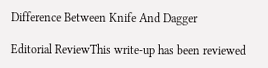Difference Between Knife And Dagger

Editorial ReviewThis write-up has been reviewed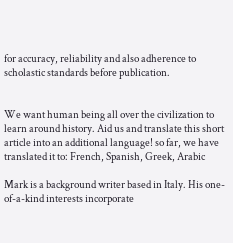for accuracy, reliability and also adherence to scholastic standards before publication.


We want human being all over the civilization to learn around history. Aid us and translate this short article into an additional language! so far, we have translated it to: French, Spanish, Greek, Arabic

Mark is a background writer based in Italy. His one-of-a-kind interests incorporate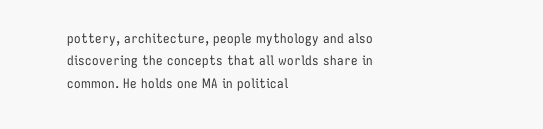pottery, architecture, people mythology and also discovering the concepts that all worlds share in common. He holds one MA in political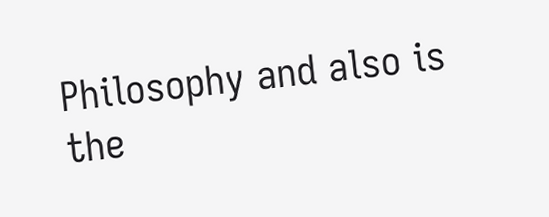Philosophy and also is the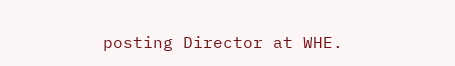posting Director at WHE.